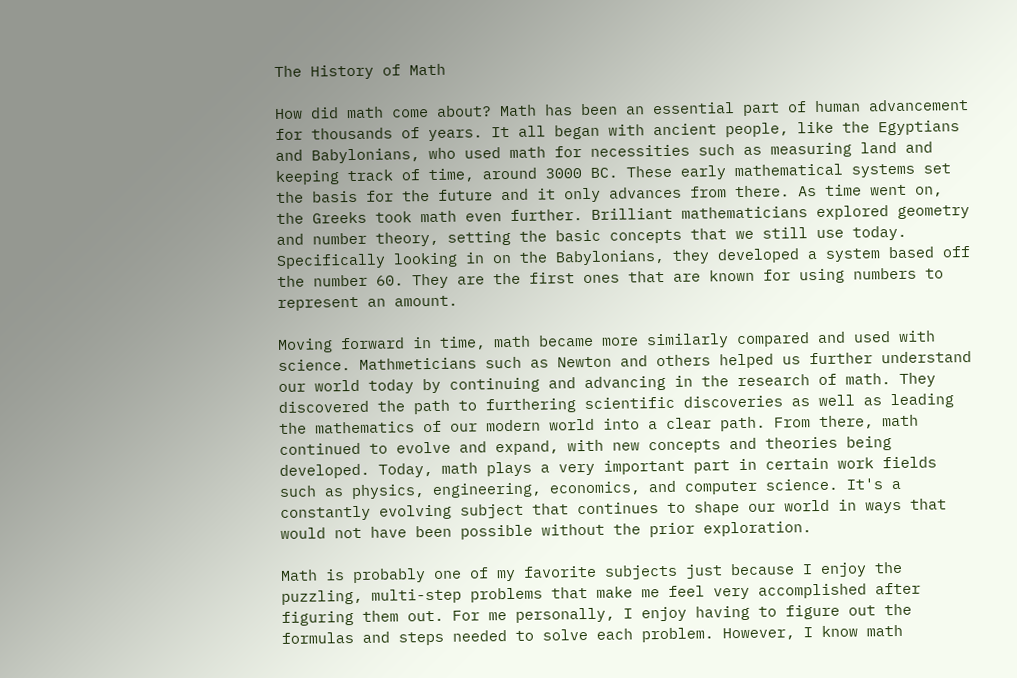The History of Math

How did math come about? Math has been an essential part of human advancement for thousands of years. It all began with ancient people, like the Egyptians and Babylonians, who used math for necessities such as measuring land and keeping track of time, around 3000 BC. These early mathematical systems set the basis for the future and it only advances from there. As time went on, the Greeks took math even further. Brilliant mathematicians explored geometry and number theory, setting the basic concepts that we still use today. Specifically looking in on the Babylonians, they developed a system based off the number 60. They are the first ones that are known for using numbers to represent an amount.

Moving forward in time, math became more similarly compared and used with science. Mathmeticians such as Newton and others helped us further understand our world today by continuing and advancing in the research of math. They discovered the path to furthering scientific discoveries as well as leading the mathematics of our modern world into a clear path. From there, math continued to evolve and expand, with new concepts and theories being developed. Today, math plays a very important part in certain work fields such as physics, engineering, economics, and computer science. It's a constantly evolving subject that continues to shape our world in ways that would not have been possible without the prior exploration.

Math is probably one of my favorite subjects just because I enjoy the puzzling, multi-step problems that make me feel very accomplished after figuring them out. For me personally, I enjoy having to figure out the formulas and steps needed to solve each problem. However, I know math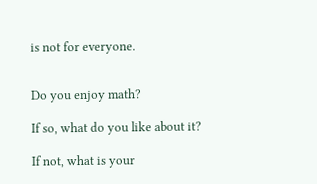is not for everyone.


Do you enjoy math?

If so, what do you like about it?

If not, what is your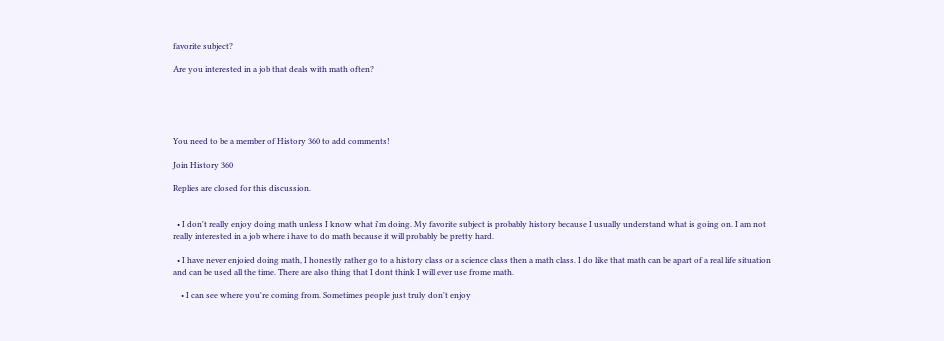favorite subject?

Are you interested in a job that deals with math often?





You need to be a member of History 360 to add comments!

Join History 360

Replies are closed for this discussion.


  • I don't really enjoy doing math unless I know what i'm doing. My favorite subject is probably history because I usually understand what is going on. I am not really interested in a job where i have to do math because it will probably be pretty hard.

  • I have never enjoied doing math, I honestly rather go to a history class or a science class then a math class. I do like that math can be apart of a real life situation and can be used all the time. There are also thing that I dont think I will ever use frome math.

    • I can see where you're coming from. Sometimes people just truly don't enjoy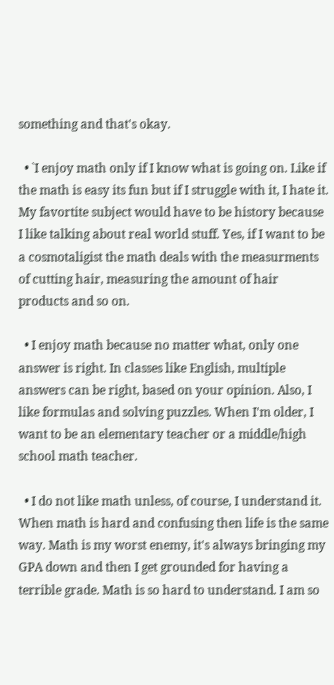something and that's okay.

  • `I enjoy math only if I know what is going on. Like if the math is easy its fun but if I struggle with it, I hate it. My favortite subject would have to be history because I like talking about real world stuff. Yes, if I want to be a cosmotaligist the math deals with the measurments of cutting hair, measuring the amount of hair products and so on.

  • I enjoy math because no matter what, only one answer is right. In classes like English, multiple answers can be right, based on your opinion. Also, I like formulas and solving puzzles. When I'm older, I want to be an elementary teacher or a middle/high school math teacher.

  • I do not like math unless, of course, I understand it. When math is hard and confusing then life is the same way. Math is my worst enemy, it's always bringing my GPA down and then I get grounded for having a terrible grade. Math is so hard to understand. I am so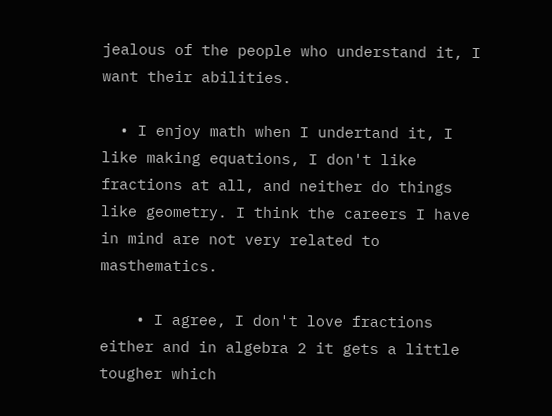jealous of the people who understand it, I want their abilities.

  • I enjoy math when I undertand it, I like making equations, I don't like fractions at all, and neither do things like geometry. I think the careers I have in mind are not very related to masthematics.

    • I agree, I don't love fractions either and in algebra 2 it gets a little tougher which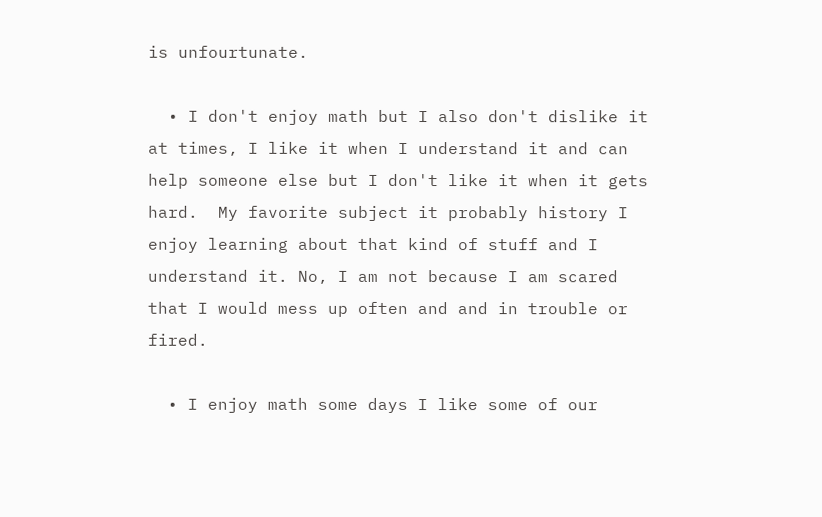is unfourtunate.

  • I don't enjoy math but I also don't dislike it at times, I like it when I understand it and can help someone else but I don't like it when it gets hard.  My favorite subject it probably history I enjoy learning about that kind of stuff and I understand it. No, I am not because I am scared that I would mess up often and and in trouble or fired.

  • I enjoy math some days I like some of our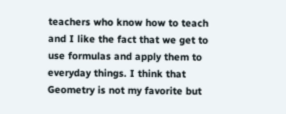teachers who know how to teach and I like the fact that we get to use formulas and apply them to everyday things. I think that Geometry is not my favorite but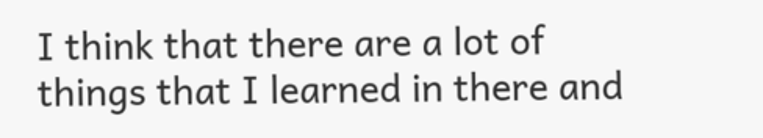I think that there are a lot of things that I learned in there and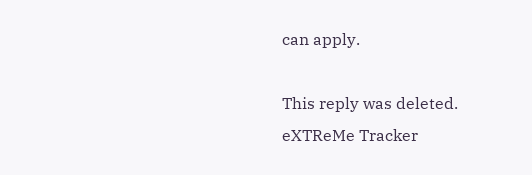can apply.

This reply was deleted.
eXTReMe Tracker